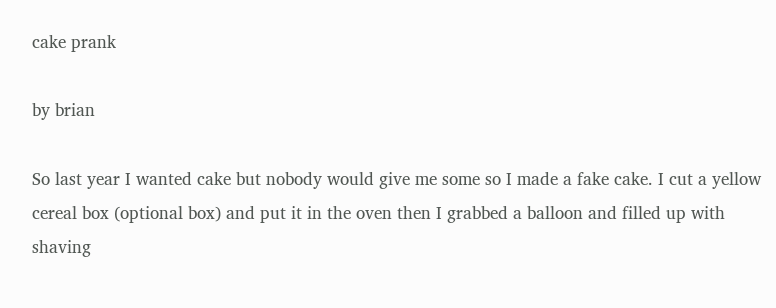cake prank

by brian

So last year I wanted cake but nobody would give me some so I made a fake cake. I cut a yellow cereal box (optional box) and put it in the oven then I grabbed a balloon and filled up with shaving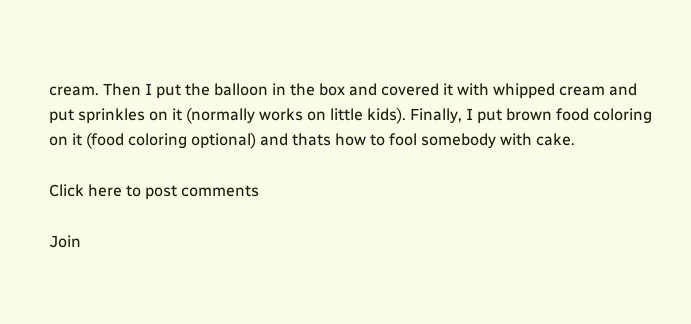cream. Then I put the balloon in the box and covered it with whipped cream and put sprinkles on it (normally works on little kids). Finally, I put brown food coloring on it (food coloring optional) and thats how to fool somebody with cake.

Click here to post comments

Join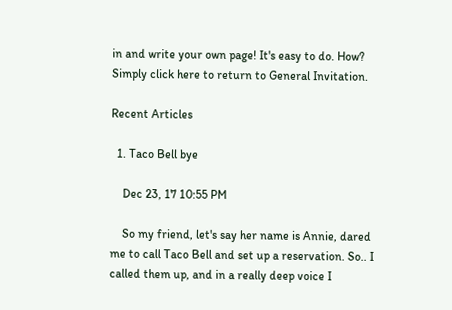in and write your own page! It's easy to do. How? Simply click here to return to General Invitation.

Recent Articles

  1. Taco Bell bye

    Dec 23, 17 10:55 PM

    So my friend, let's say her name is Annie, dared me to call Taco Bell and set up a reservation. So.. I called them up, and in a really deep voice I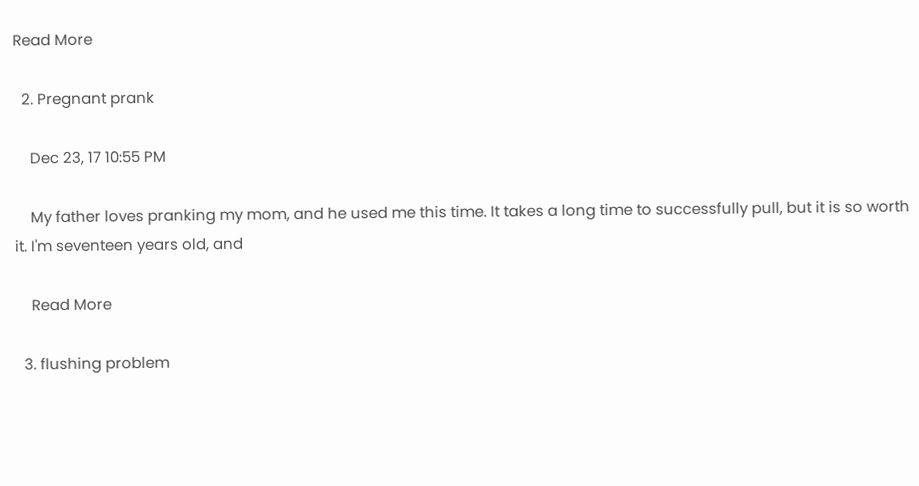Read More

  2. Pregnant prank

    Dec 23, 17 10:55 PM

    My father loves pranking my mom, and he used me this time. It takes a long time to successfully pull, but it is so worth it. I'm seventeen years old, and

    Read More

  3. flushing problem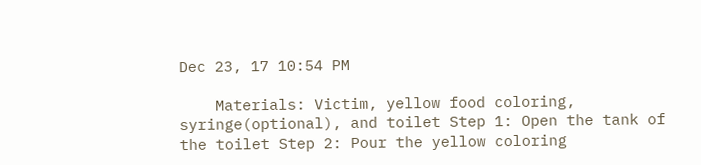Dec 23, 17 10:54 PM

    Materials: Victim, yellow food coloring, syringe(optional), and toilet Step 1: Open the tank of the toilet Step 2: Pour the yellow coloring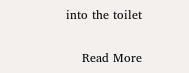into the toilet

    Read More